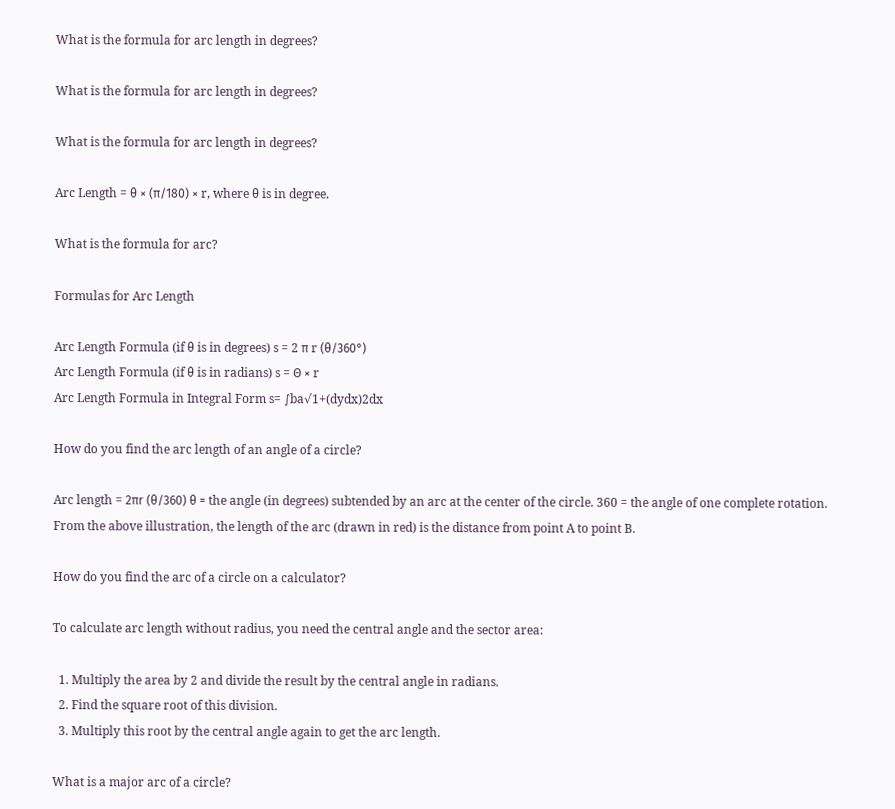What is the formula for arc length in degrees?

What is the formula for arc length in degrees?

What is the formula for arc length in degrees?

Arc Length = θ × (π/180) × r, where θ is in degree.

What is the formula for arc?

Formulas for Arc Length

Arc Length Formula (if θ is in degrees) s = 2 π r (θ/360°)
Arc Length Formula (if θ is in radians) s = ϴ × r
Arc Length Formula in Integral Form s= ∫ba√1+(dydx)2dx

How do you find the arc length of an angle of a circle?

Arc length = 2πr (θ/360) θ = the angle (in degrees) subtended by an arc at the center of the circle. 360 = the angle of one complete rotation. From the above illustration, the length of the arc (drawn in red) is the distance from point A to point B.

How do you find the arc of a circle on a calculator?

To calculate arc length without radius, you need the central angle and the sector area:

  1. Multiply the area by 2 and divide the result by the central angle in radians.
  2. Find the square root of this division.
  3. Multiply this root by the central angle again to get the arc length.

What is a major arc of a circle?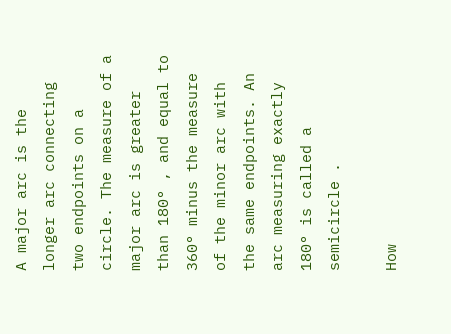A major arc is the longer arc connecting two endpoints on a circle. The measure of a major arc is greater than 180° , and equal to 360° minus the measure of the minor arc with the same endpoints. An arc measuring exactly 180° is called a semicircle .

How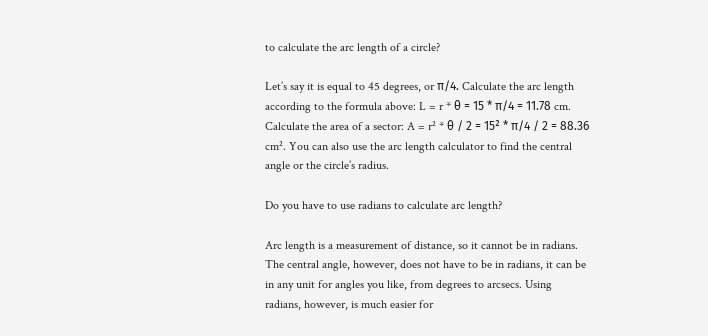to calculate the arc length of a circle?

Let’s say it is equal to 45 degrees, or π/4. Calculate the arc length according to the formula above: L = r * θ = 15 * π/4 = 11.78 cm. Calculate the area of a sector: A = r² * θ / 2 = 15² * π/4 / 2 = 88.36 cm². You can also use the arc length calculator to find the central angle or the circle’s radius.

Do you have to use radians to calculate arc length?

Arc length is a measurement of distance, so it cannot be in radians. The central angle, however, does not have to be in radians, it can be in any unit for angles you like, from degrees to arcsecs. Using radians, however, is much easier for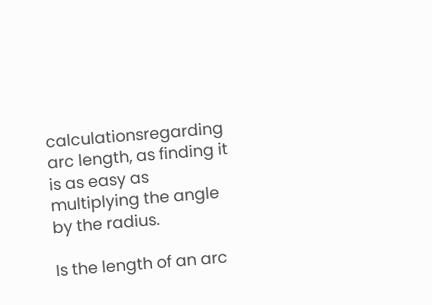calculationsregarding arc length, as finding it is as easy as multiplying the angle by the radius.

Is the length of an arc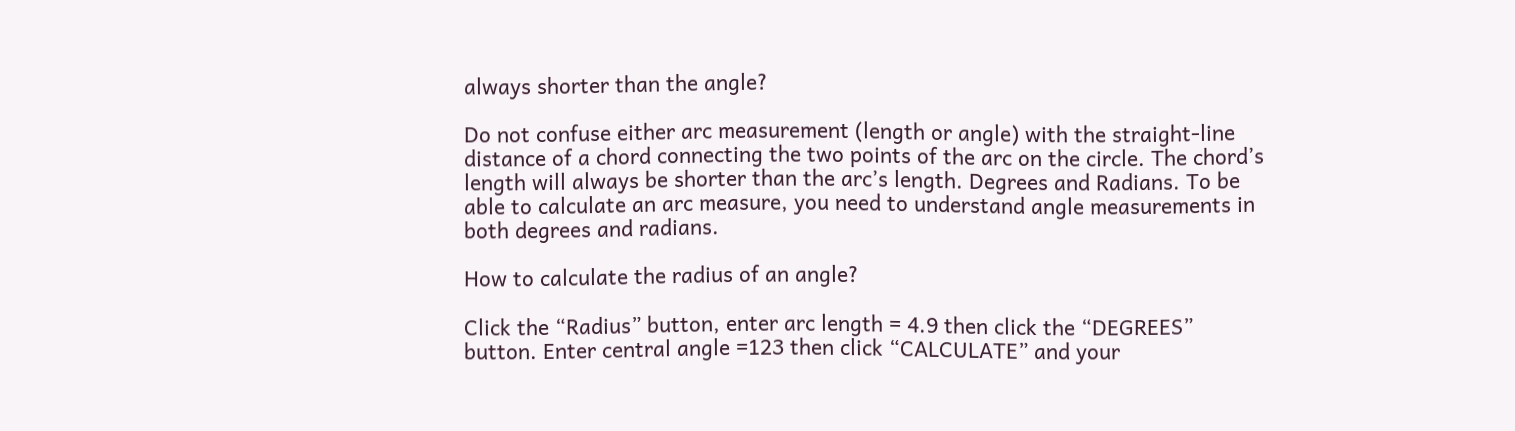always shorter than the angle?

Do not confuse either arc measurement (length or angle) with the straight-line distance of a chord connecting the two points of the arc on the circle. The chord’s length will always be shorter than the arc’s length. Degrees and Radians. To be able to calculate an arc measure, you need to understand angle measurements in both degrees and radians.

How to calculate the radius of an angle?

Click the “Radius” button, enter arc length = 4.9 then click the “DEGREES” button. Enter central angle =123 then click “CALCULATE” and your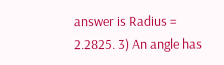answer is Radius = 2.2825. 3) An angle has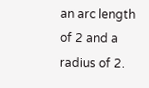an arc length of 2 and a radius of 2.